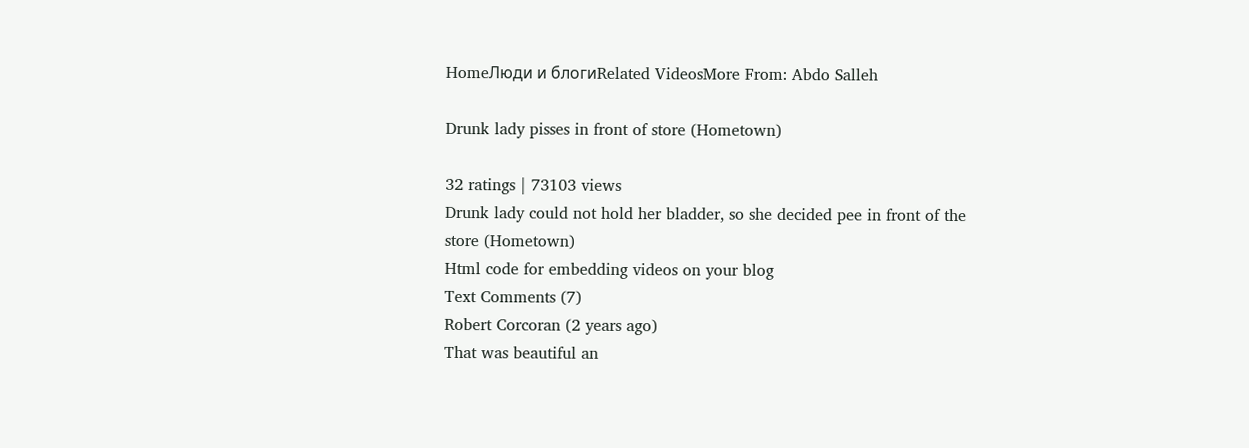HomeЛюди и блогиRelated VideosMore From: Abdo Salleh

Drunk lady pisses in front of store (Hometown)

32 ratings | 73103 views
Drunk lady could not hold her bladder, so she decided pee in front of the store (Hometown)
Html code for embedding videos on your blog
Text Comments (7)
Robert Corcoran (2 years ago)
That was beautiful an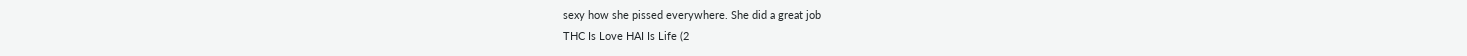sexy how she pissed everywhere. She did a great job
THC Is Love HAI Is Life (2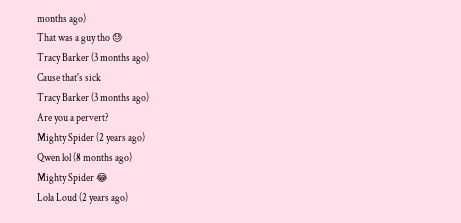months ago)
That was a guy tho 😓
Tracy Barker (3 months ago)
Cause that's sick
Tracy Barker (3 months ago)
Are you a pervert?
Mighty Spider (2 years ago)
Qwen lol (8 months ago)
Mighty Spider 😂
Lola Loud (2 years ago)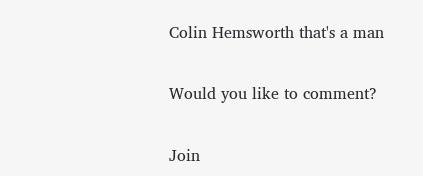Colin Hemsworth that's a man

Would you like to comment?

Join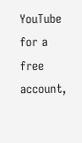YouTube for a free account,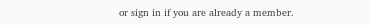or sign in if you are already a member.